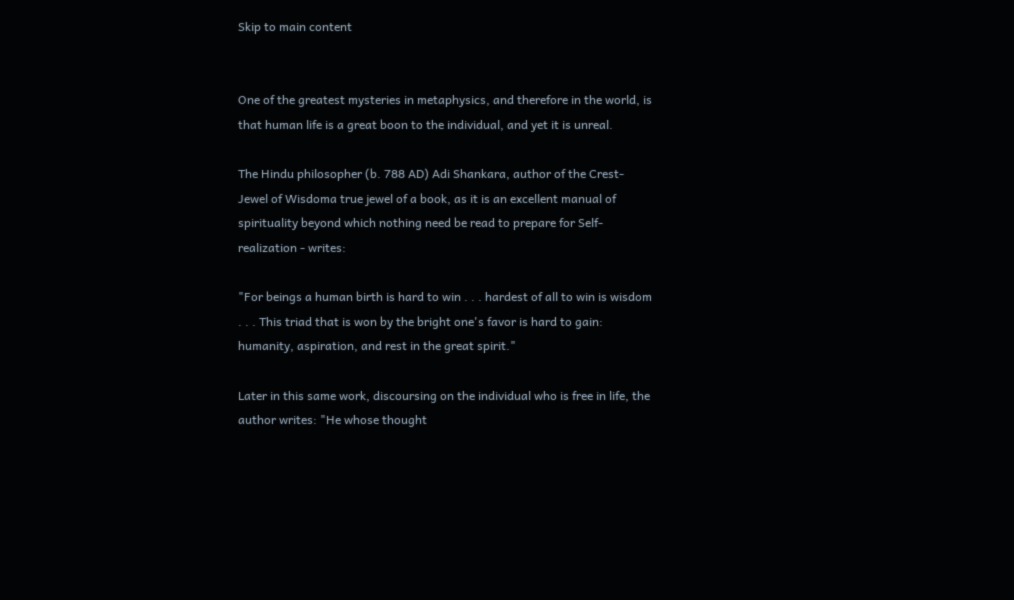Skip to main content


One of the greatest mysteries in metaphysics, and therefore in the world, is that human life is a great boon to the individual, and yet it is unreal.

The Hindu philosopher (b. 788 AD) Adi Shankara, author of the Crest-Jewel of Wisdoma true jewel of a book, as it is an excellent manual of spirituality beyond which nothing need be read to prepare for Self-realization - writes:

"For beings a human birth is hard to win . . . hardest of all to win is wisdom . . . This triad that is won by the bright one's favor is hard to gain: humanity, aspiration, and rest in the great spirit."

Later in this same work, discoursing on the individual who is free in life, the author writes: "He whose thought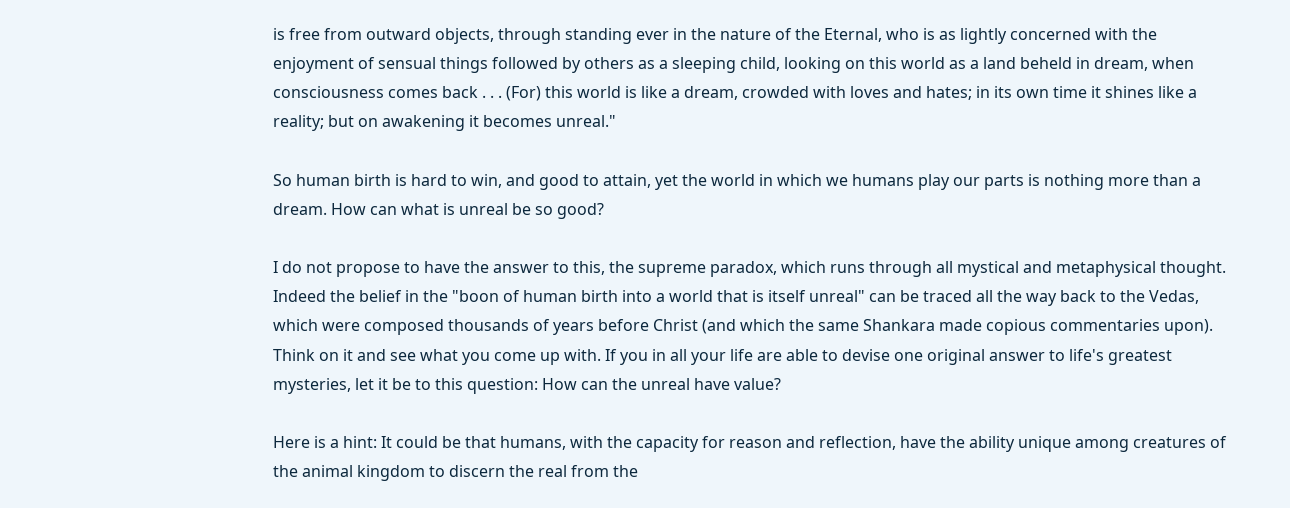is free from outward objects, through standing ever in the nature of the Eternal, who is as lightly concerned with the enjoyment of sensual things followed by others as a sleeping child, looking on this world as a land beheld in dream, when consciousness comes back . . . (For) this world is like a dream, crowded with loves and hates; in its own time it shines like a reality; but on awakening it becomes unreal."

So human birth is hard to win, and good to attain, yet the world in which we humans play our parts is nothing more than a dream. How can what is unreal be so good?

I do not propose to have the answer to this, the supreme paradox, which runs through all mystical and metaphysical thought. Indeed the belief in the "boon of human birth into a world that is itself unreal" can be traced all the way back to the Vedas, which were composed thousands of years before Christ (and which the same Shankara made copious commentaries upon). Think on it and see what you come up with. If you in all your life are able to devise one original answer to life's greatest mysteries, let it be to this question: How can the unreal have value?

Here is a hint: It could be that humans, with the capacity for reason and reflection, have the ability unique among creatures of the animal kingdom to discern the real from the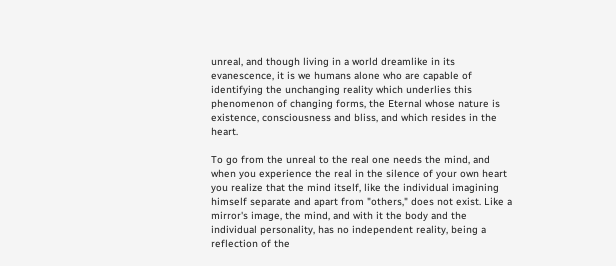unreal, and though living in a world dreamlike in its evanescence, it is we humans alone who are capable of identifying the unchanging reality which underlies this phenomenon of changing forms, the Eternal whose nature is existence, consciousness and bliss, and which resides in the heart.

To go from the unreal to the real one needs the mind, and when you experience the real in the silence of your own heart you realize that the mind itself, like the individual imagining himself separate and apart from "others," does not exist. Like a mirror's image, the mind, and with it the body and the individual personality, has no independent reality, being a reflection of the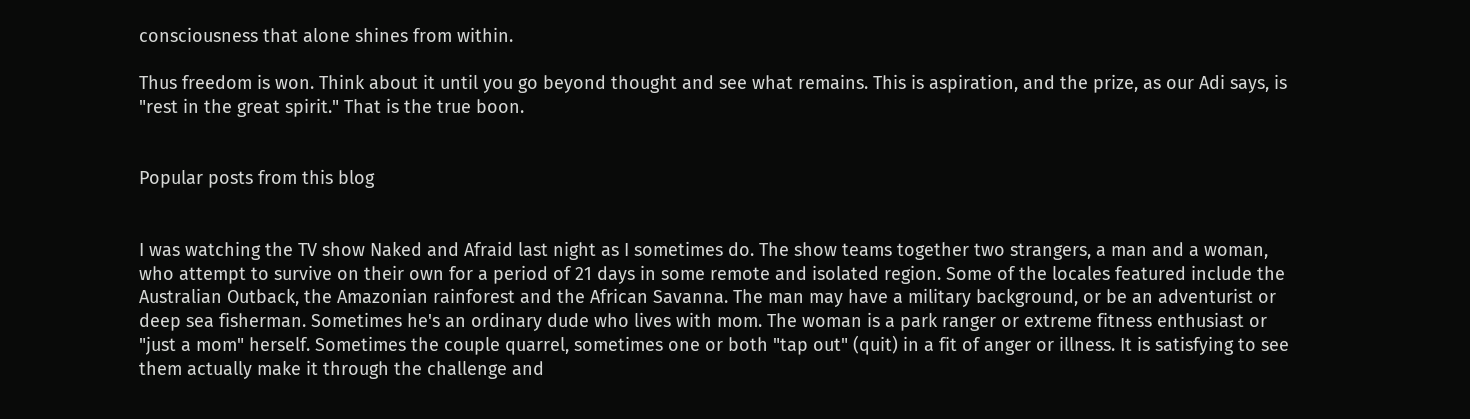consciousness that alone shines from within.

Thus freedom is won. Think about it until you go beyond thought and see what remains. This is aspiration, and the prize, as our Adi says, is "rest in the great spirit." That is the true boon.


Popular posts from this blog


I was watching the TV show Naked and Afraid last night as I sometimes do. The show teams together two strangers, a man and a woman, who attempt to survive on their own for a period of 21 days in some remote and isolated region. Some of the locales featured include the Australian Outback, the Amazonian rainforest and the African Savanna. The man may have a military background, or be an adventurist or deep sea fisherman. Sometimes he's an ordinary dude who lives with mom. The woman is a park ranger or extreme fitness enthusiast or "just a mom" herself. Sometimes the couple quarrel, sometimes one or both "tap out" (quit) in a fit of anger or illness. It is satisfying to see them actually make it through the challenge and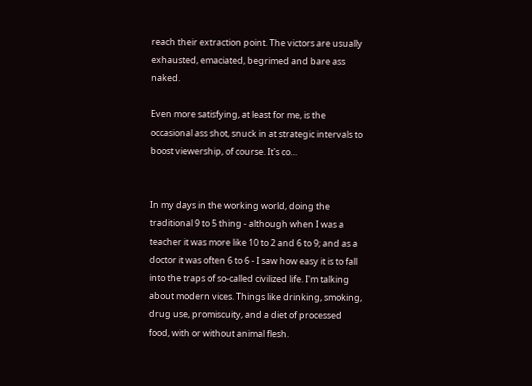reach their extraction point. The victors are usually exhausted, emaciated, begrimed and bare ass naked.

Even more satisfying, at least for me, is the occasional ass shot, snuck in at strategic intervals to boost viewership, of course. It's co…


In my days in the working world, doing the traditional 9 to 5 thing - although when I was a teacher it was more like 10 to 2 and 6 to 9; and as a doctor it was often 6 to 6 - I saw how easy it is to fall into the traps of so-called civilized life. I'm talking about modern vices. Things like drinking, smoking, drug use, promiscuity, and a diet of processed food, with or without animal flesh.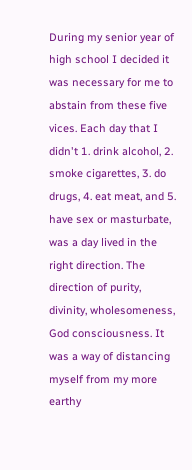During my senior year of high school I decided it was necessary for me to abstain from these five vices. Each day that I didn't 1. drink alcohol, 2. smoke cigarettes, 3. do drugs, 4. eat meat, and 5. have sex or masturbate, was a day lived in the right direction. The direction of purity, divinity, wholesomeness, God consciousness. It was a way of distancing myself from my more earthy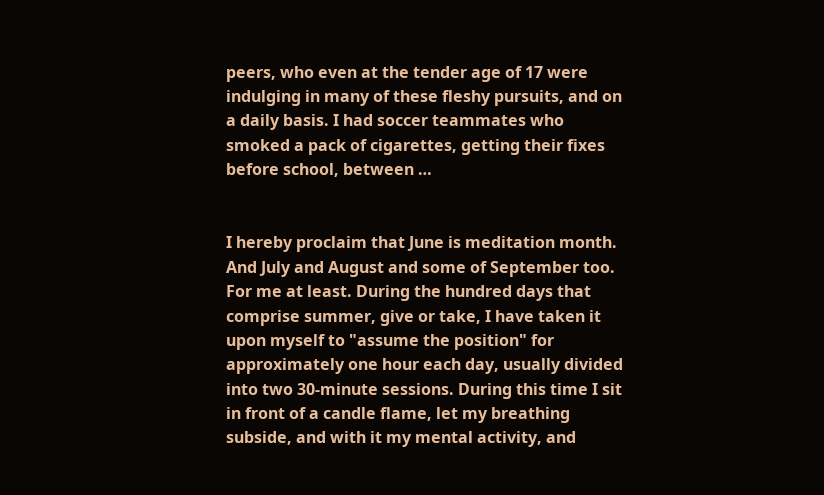peers, who even at the tender age of 17 were indulging in many of these fleshy pursuits, and on a daily basis. I had soccer teammates who smoked a pack of cigarettes, getting their fixes before school, between …


I hereby proclaim that June is meditation month. And July and August and some of September too. For me at least. During the hundred days that comprise summer, give or take, I have taken it upon myself to "assume the position" for approximately one hour each day, usually divided into two 30-minute sessions. During this time I sit in front of a candle flame, let my breathing subside, and with it my mental activity, and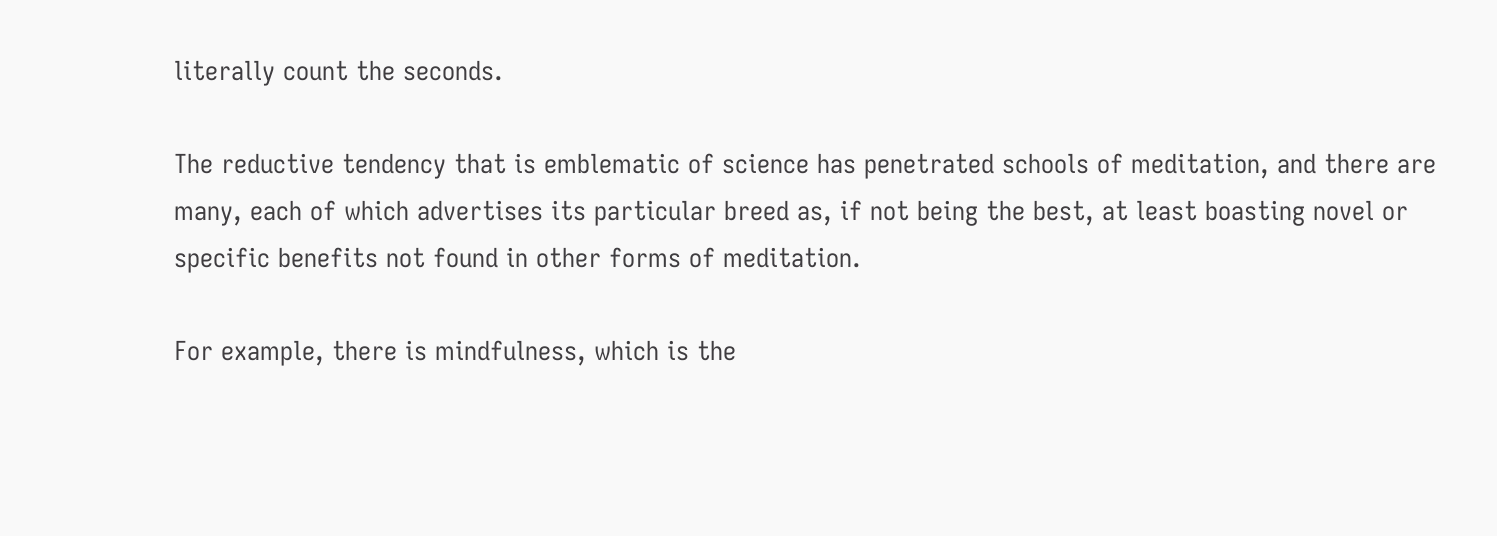literally count the seconds.

The reductive tendency that is emblematic of science has penetrated schools of meditation, and there are many, each of which advertises its particular breed as, if not being the best, at least boasting novel or specific benefits not found in other forms of meditation.

For example, there is mindfulness, which is the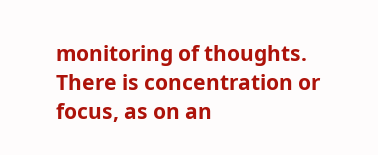monitoring of thoughts. There is concentration or focus, as on an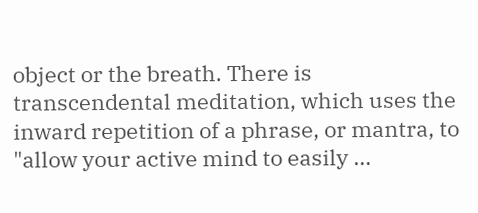object or the breath. There is transcendental meditation, which uses the inward repetition of a phrase, or mantra, to "allow your active mind to easily …